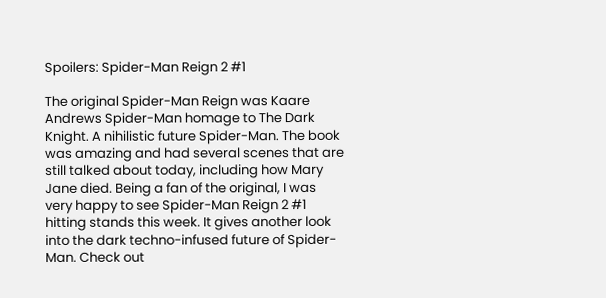Spoilers: Spider-Man Reign 2 #1

The original Spider-Man Reign was Kaare Andrews Spider-Man homage to The Dark Knight. A nihilistic future Spider-Man. The book was amazing and had several scenes that are still talked about today, including how Mary Jane died. Being a fan of the original, I was very happy to see Spider-Man Reign 2 #1 hitting stands this week. It gives another look into the dark techno-infused future of Spider-Man. Check out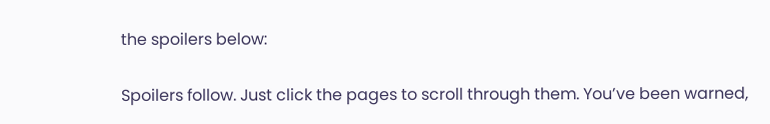the spoilers below:

Spoilers follow. Just click the pages to scroll through them. You’ve been warned,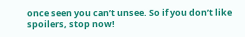once seen you can’t unsee. So if you don’t like spoilers, stop now!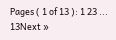Pages ( 1 of 13 ): 1 23 ... 13Next »